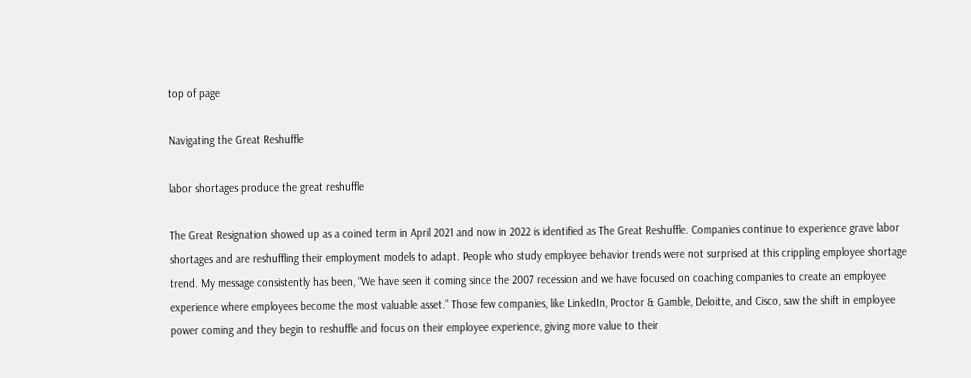top of page

Navigating the Great Reshuffle

labor shortages produce the great reshuffle

The Great Resignation showed up as a coined term in April 2021 and now in 2022 is identified as The Great Reshuffle. Companies continue to experience grave labor shortages and are reshuffling their employment models to adapt. People who study employee behavior trends were not surprised at this crippling employee shortage trend. My message consistently has been, “We have seen it coming since the 2007 recession and we have focused on coaching companies to create an employee experience where employees become the most valuable asset.” Those few companies, like LinkedIn, Proctor & Gamble, Deloitte, and Cisco, saw the shift in employee power coming and they begin to reshuffle and focus on their employee experience, giving more value to their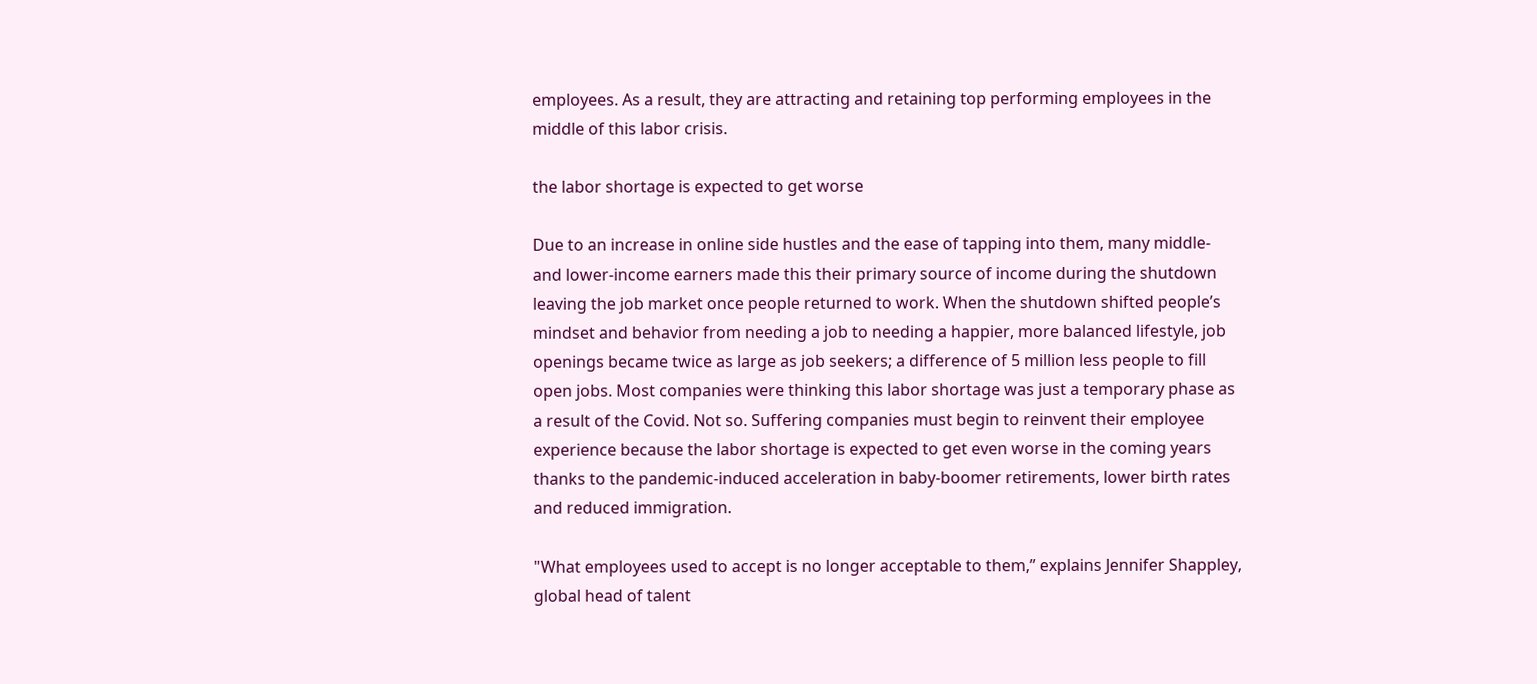employees. As a result, they are attracting and retaining top performing employees in the middle of this labor crisis.

the labor shortage is expected to get worse

Due to an increase in online side hustles and the ease of tapping into them, many middle- and lower-income earners made this their primary source of income during the shutdown leaving the job market once people returned to work. When the shutdown shifted people’s mindset and behavior from needing a job to needing a happier, more balanced lifestyle, job openings became twice as large as job seekers; a difference of 5 million less people to fill open jobs. Most companies were thinking this labor shortage was just a temporary phase as a result of the Covid. Not so. Suffering companies must begin to reinvent their employee experience because the labor shortage is expected to get even worse in the coming years thanks to the pandemic-induced acceleration in baby-boomer retirements, lower birth rates and reduced immigration.

"What employees used to accept is no longer acceptable to them,” explains Jennifer Shappley, global head of talent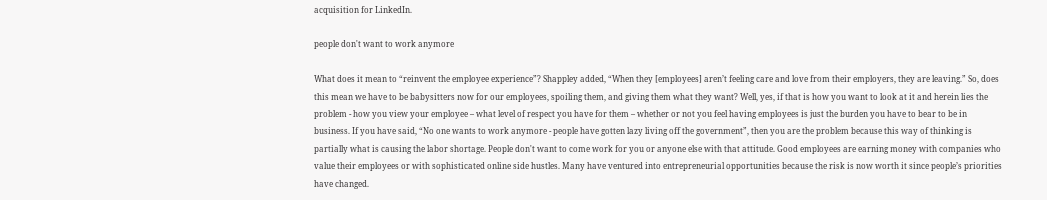acquisition for LinkedIn.

people don't want to work anymore

What does it mean to “reinvent the employee experience”? Shappley added, “When they [employees] aren’t feeling care and love from their employers, they are leaving.” So, does this mean we have to be babysitters now for our employees, spoiling them, and giving them what they want? Well, yes, if that is how you want to look at it and herein lies the problem - how you view your employee – what level of respect you have for them – whether or not you feel having employees is just the burden you have to bear to be in business. If you have said, “No one wants to work anymore - people have gotten lazy living off the government”, then you are the problem because this way of thinking is partially what is causing the labor shortage. People don't want to come work for you or anyone else with that attitude. Good employees are earning money with companies who value their employees or with sophisticated online side hustles. Many have ventured into entrepreneurial opportunities because the risk is now worth it since people’s priorities have changed.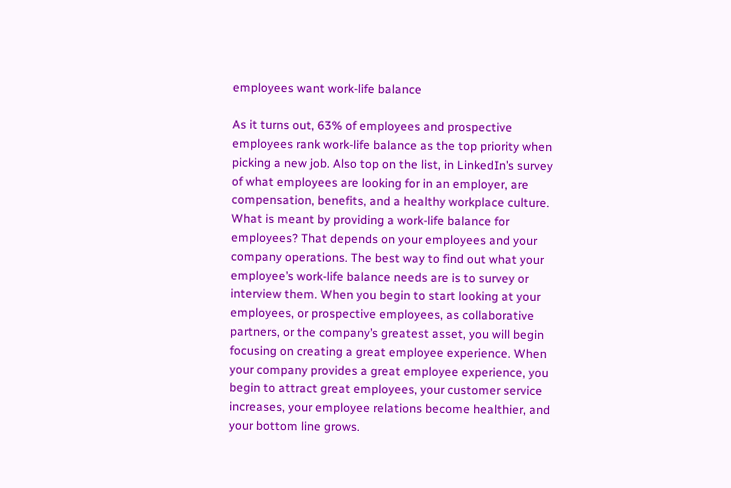employees want work-life balance

As it turns out, 63% of employees and prospective employees rank work-life balance as the top priority when picking a new job. Also top on the list, in LinkedIn’s survey of what employees are looking for in an employer, are compensation, benefits, and a healthy workplace culture. What is meant by providing a work-life balance for employees? That depends on your employees and your company operations. The best way to find out what your employee’s work-life balance needs are is to survey or interview them. When you begin to start looking at your employees, or prospective employees, as collaborative partners, or the company’s greatest asset, you will begin focusing on creating a great employee experience. When your company provides a great employee experience, you begin to attract great employees, your customer service increases, your employee relations become healthier, and your bottom line grows.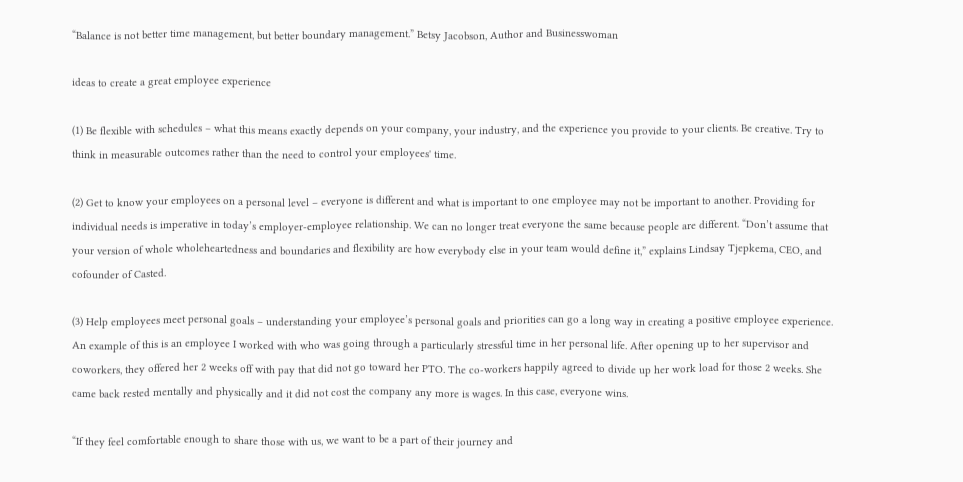“Balance is not better time management, but better boundary management.” Betsy Jacobson, Author and Businesswoman

ideas to create a great employee experience

(1) Be flexible with schedules – what this means exactly depends on your company, your industry, and the experience you provide to your clients. Be creative. Try to think in measurable outcomes rather than the need to control your employees' time.

(2) Get to know your employees on a personal level – everyone is different and what is important to one employee may not be important to another. Providing for individual needs is imperative in today’s employer-employee relationship. We can no longer treat everyone the same because people are different. “Don’t assume that your version of whole wholeheartedness and boundaries and flexibility are how everybody else in your team would define it,” explains Lindsay Tjepkema, CEO, and cofounder of Casted.

(3) Help employees meet personal goals – understanding your employee’s personal goals and priorities can go a long way in creating a positive employee experience. An example of this is an employee I worked with who was going through a particularly stressful time in her personal life. After opening up to her supervisor and coworkers, they offered her 2 weeks off with pay that did not go toward her PTO. The co-workers happily agreed to divide up her work load for those 2 weeks. She came back rested mentally and physically and it did not cost the company any more is wages. In this case, everyone wins.

“If they feel comfortable enough to share those with us, we want to be a part of their journey and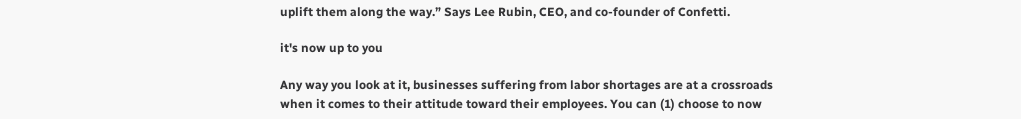uplift them along the way.” Says Lee Rubin, CEO, and co-founder of Confetti.

it's now up to you

Any way you look at it, businesses suffering from labor shortages are at a crossroads when it comes to their attitude toward their employees. You can (1) choose to now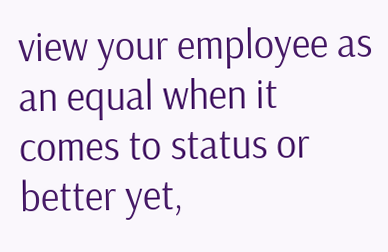view your employee as an equal when it comes to status or better yet,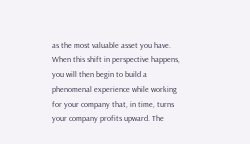as the most valuable asset you have. When this shift in perspective happens, you will then begin to build a phenomenal experience while working for your company that, in time, turns your company profits upward. The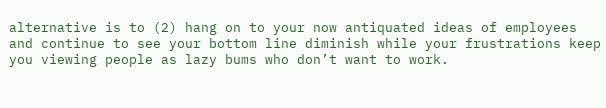alternative is to (2) hang on to your now antiquated ideas of employees and continue to see your bottom line diminish while your frustrations keep you viewing people as lazy bums who don’t want to work.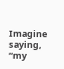Imagine saying, “my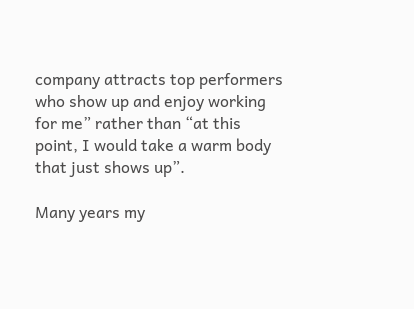company attracts top performers who show up and enjoy working for me” rather than “at this point, I would take a warm body that just shows up”.

Many years my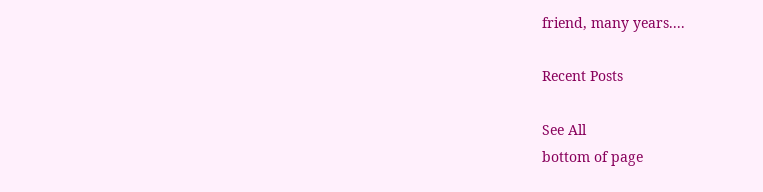friend, many years....

Recent Posts

See All
bottom of page